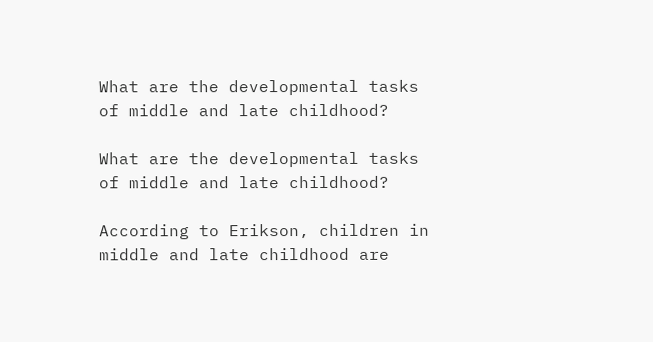What are the developmental tasks of middle and late childhood?

What are the developmental tasks of middle and late childhood?

According to Erikson, children in middle and late childhood are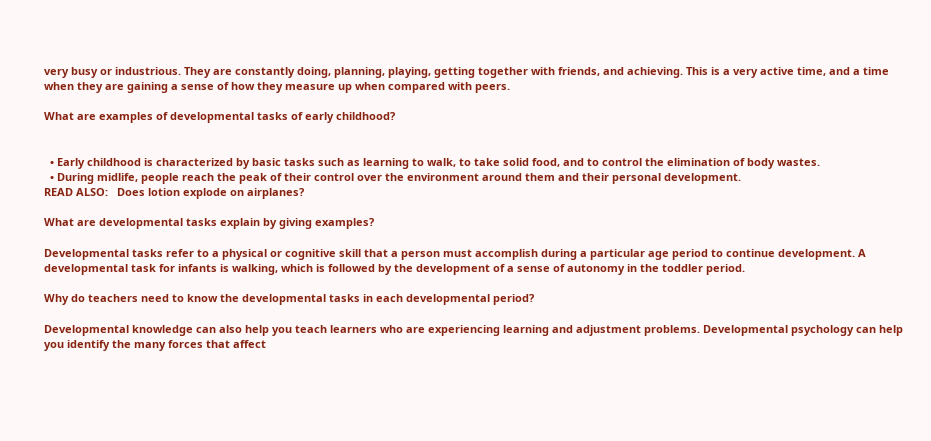very busy or industrious. They are constantly doing, planning, playing, getting together with friends, and achieving. This is a very active time, and a time when they are gaining a sense of how they measure up when compared with peers.

What are examples of developmental tasks of early childhood?


  • Early childhood is characterized by basic tasks such as learning to walk, to take solid food, and to control the elimination of body wastes.
  • During midlife, people reach the peak of their control over the environment around them and their personal development.
READ ALSO:   Does lotion explode on airplanes?

What are developmental tasks explain by giving examples?

Developmental tasks refer to a physical or cognitive skill that a person must accomplish during a particular age period to continue development. A developmental task for infants is walking, which is followed by the development of a sense of autonomy in the toddler period.

Why do teachers need to know the developmental tasks in each developmental period?

Developmental knowledge can also help you teach learners who are experiencing learning and adjustment problems. Developmental psychology can help you identify the many forces that affect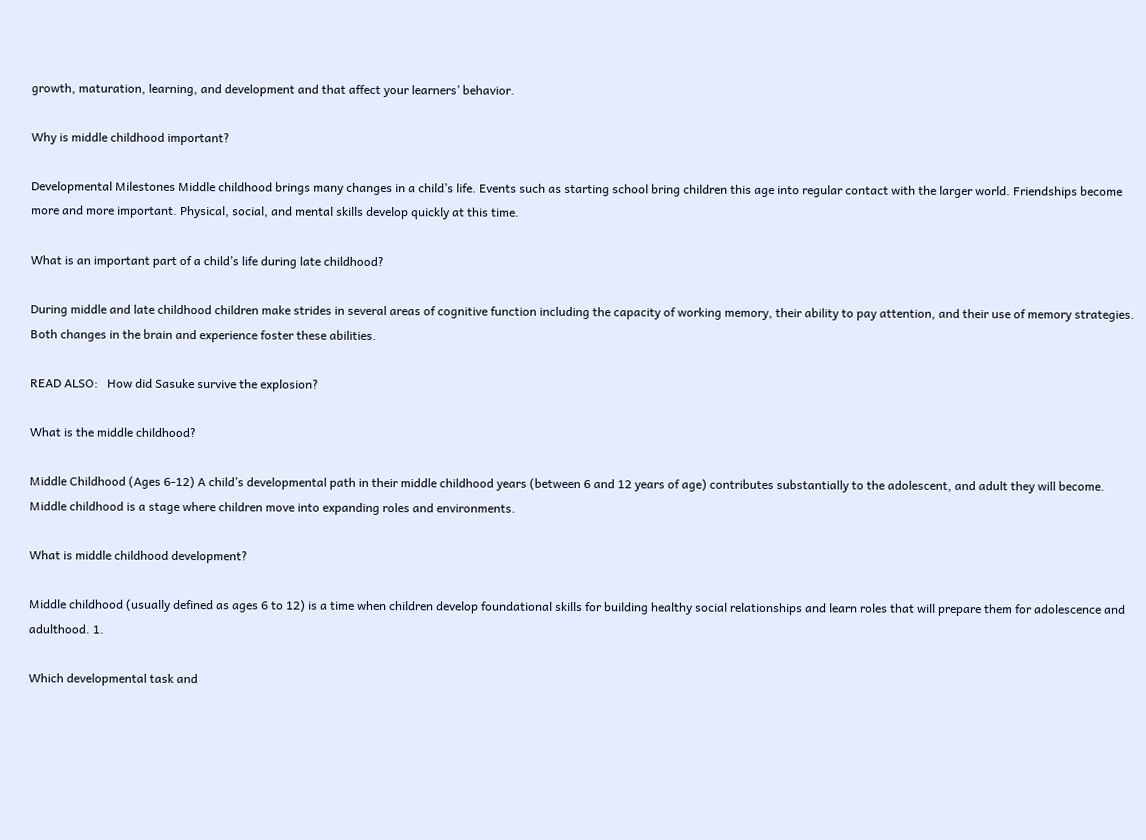growth, maturation, learning, and development and that affect your learners’ behavior.

Why is middle childhood important?

Developmental Milestones Middle childhood brings many changes in a child’s life. Events such as starting school bring children this age into regular contact with the larger world. Friendships become more and more important. Physical, social, and mental skills develop quickly at this time.

What is an important part of a child’s life during late childhood?

During middle and late childhood children make strides in several areas of cognitive function including the capacity of working memory, their ability to pay attention, and their use of memory strategies. Both changes in the brain and experience foster these abilities.

READ ALSO:   How did Sasuke survive the explosion?

What is the middle childhood?

Middle Childhood (Ages 6-12) A child’s developmental path in their middle childhood years (between 6 and 12 years of age) contributes substantially to the adolescent, and adult they will become. Middle childhood is a stage where children move into expanding roles and environments.

What is middle childhood development?

Middle childhood (usually defined as ages 6 to 12) is a time when children develop foundational skills for building healthy social relationships and learn roles that will prepare them for adolescence and adulthood. 1.

Which developmental task and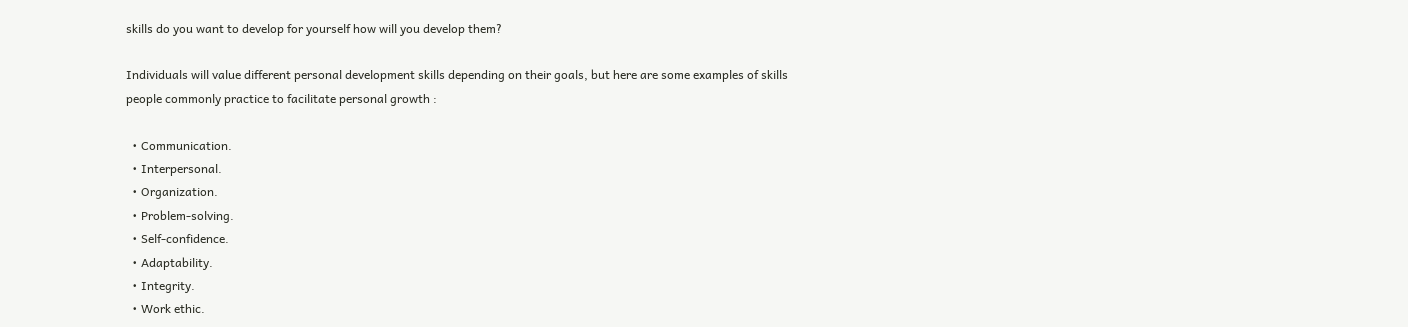skills do you want to develop for yourself how will you develop them?

Individuals will value different personal development skills depending on their goals, but here are some examples of skills people commonly practice to facilitate personal growth :

  • Communication.
  • Interpersonal.
  • Organization.
  • Problem-solving.
  • Self-confidence.
  • Adaptability.
  • Integrity.
  • Work ethic.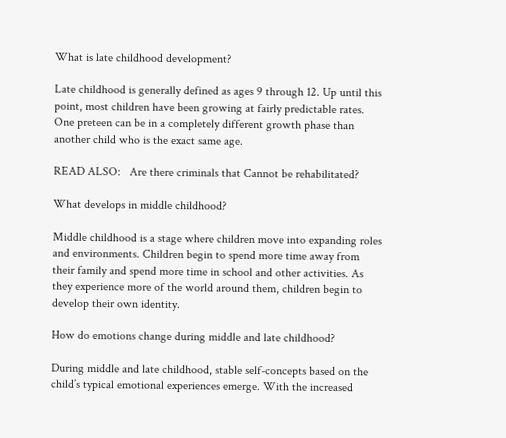What is late childhood development?

Late childhood is generally defined as ages 9 through 12. Up until this point, most children have been growing at fairly predictable rates. One preteen can be in a completely different growth phase than another child who is the exact same age.

READ ALSO:   Are there criminals that Cannot be rehabilitated?

What develops in middle childhood?

Middle childhood is a stage where children move into expanding roles and environments. Children begin to spend more time away from their family and spend more time in school and other activities. As they experience more of the world around them, children begin to develop their own identity.

How do emotions change during middle and late childhood?

During middle and late childhood, stable self-concepts based on the child’s typical emotional experiences emerge. With the increased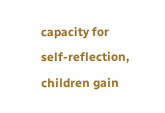capacity for self-reflection, children gain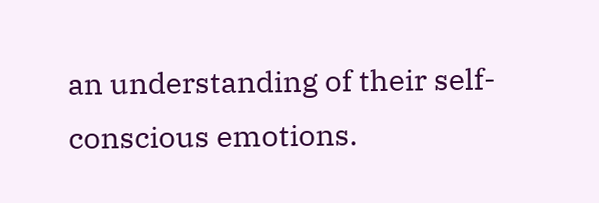an understanding of their self-conscious emotions.